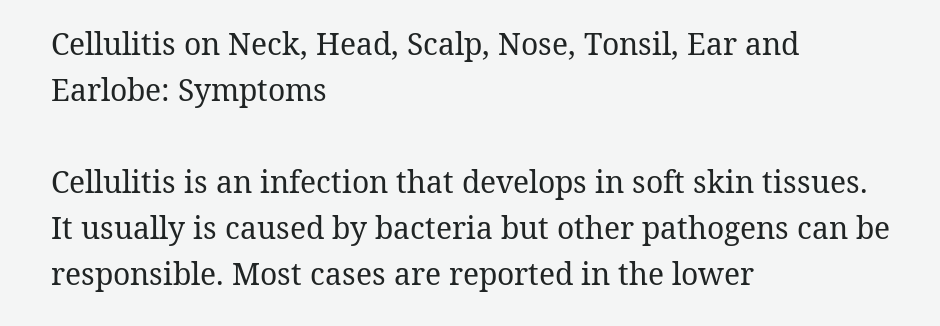Cellulitis on Neck, Head, Scalp, Nose, Tonsil, Ear and Earlobe: Symptoms

Cellulitis is an infection that develops in soft skin tissues. It usually is caused by bacteria but other pathogens can be responsible. Most cases are reported in the lower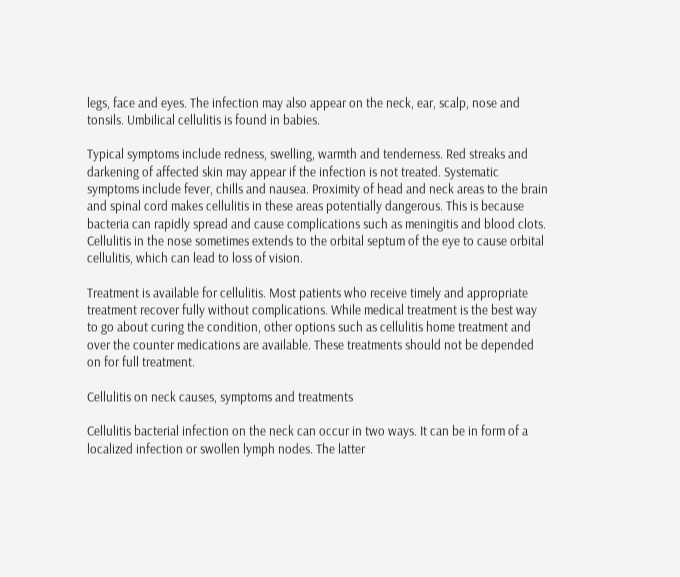legs, face and eyes. The infection may also appear on the neck, ear, scalp, nose and tonsils. Umbilical cellulitis is found in babies.

Typical symptoms include redness, swelling, warmth and tenderness. Red streaks and darkening of affected skin may appear if the infection is not treated. Systematic symptoms include fever, chills and nausea. Proximity of head and neck areas to the brain and spinal cord makes cellulitis in these areas potentially dangerous. This is because bacteria can rapidly spread and cause complications such as meningitis and blood clots. Cellulitis in the nose sometimes extends to the orbital septum of the eye to cause orbital cellulitis, which can lead to loss of vision.

Treatment is available for cellulitis. Most patients who receive timely and appropriate treatment recover fully without complications. While medical treatment is the best way to go about curing the condition, other options such as cellulitis home treatment and over the counter medications are available. These treatments should not be depended on for full treatment.

Cellulitis on neck causes, symptoms and treatments

Cellulitis bacterial infection on the neck can occur in two ways. It can be in form of a localized infection or swollen lymph nodes. The latter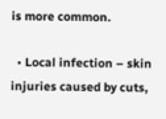is more common.

  • Local infection – skin injuries caused by cuts,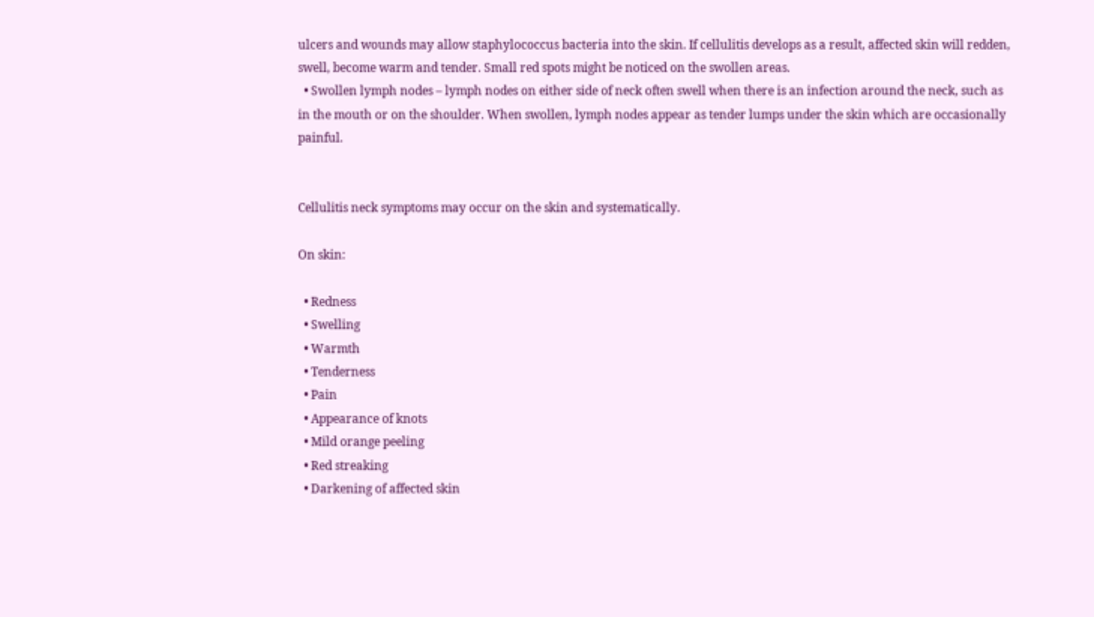ulcers and wounds may allow staphylococcus bacteria into the skin. If cellulitis develops as a result, affected skin will redden, swell, become warm and tender. Small red spots might be noticed on the swollen areas.
  • Swollen lymph nodes – lymph nodes on either side of neck often swell when there is an infection around the neck, such as in the mouth or on the shoulder. When swollen, lymph nodes appear as tender lumps under the skin which are occasionally painful.


Cellulitis neck symptoms may occur on the skin and systematically.

On skin:

  • Redness
  • Swelling
  • Warmth
  • Tenderness
  • Pain
  • Appearance of knots
  • Mild orange peeling
  • Red streaking
  • Darkening of affected skin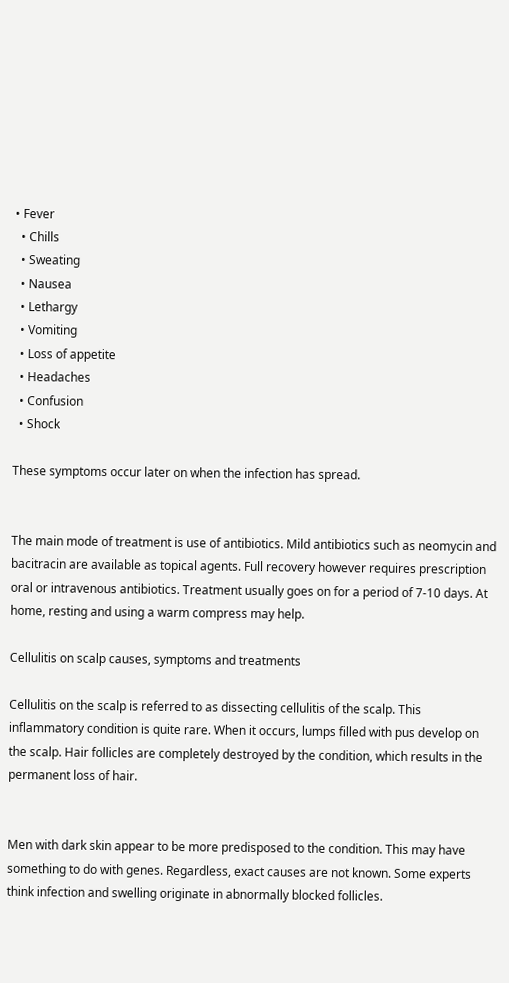• Fever
  • Chills
  • Sweating
  • Nausea
  • Lethargy
  • Vomiting
  • Loss of appetite
  • Headaches
  • Confusion
  • Shock

These symptoms occur later on when the infection has spread.


The main mode of treatment is use of antibiotics. Mild antibiotics such as neomycin and bacitracin are available as topical agents. Full recovery however requires prescription oral or intravenous antibiotics. Treatment usually goes on for a period of 7-10 days. At home, resting and using a warm compress may help.

Cellulitis on scalp causes, symptoms and treatments

Cellulitis on the scalp is referred to as dissecting cellulitis of the scalp. This inflammatory condition is quite rare. When it occurs, lumps filled with pus develop on the scalp. Hair follicles are completely destroyed by the condition, which results in the permanent loss of hair.


Men with dark skin appear to be more predisposed to the condition. This may have something to do with genes. Regardless, exact causes are not known. Some experts think infection and swelling originate in abnormally blocked follicles.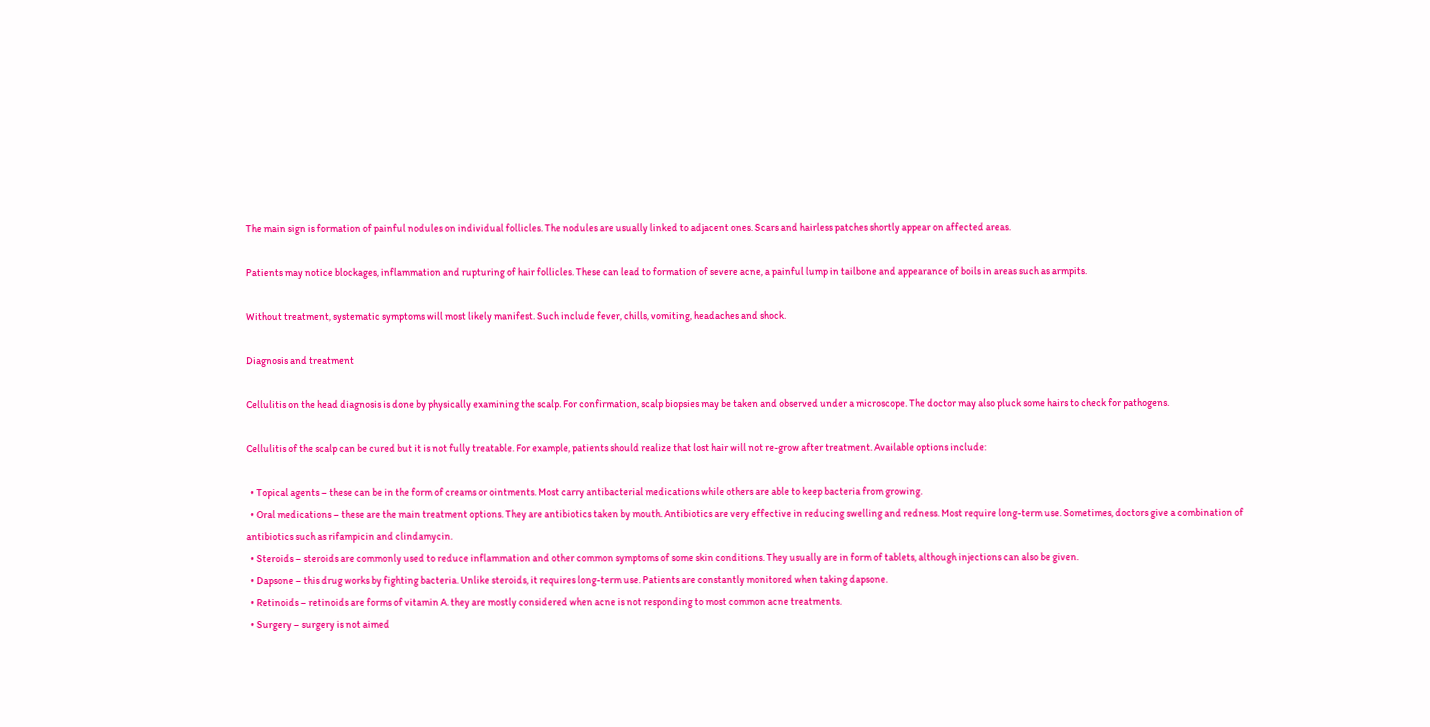The main sign is formation of painful nodules on individual follicles. The nodules are usually linked to adjacent ones. Scars and hairless patches shortly appear on affected areas.

Patients may notice blockages, inflammation and rupturing of hair follicles. These can lead to formation of severe acne, a painful lump in tailbone and appearance of boils in areas such as armpits.

Without treatment, systematic symptoms will most likely manifest. Such include fever, chills, vomiting, headaches and shock.

Diagnosis and treatment

Cellulitis on the head diagnosis is done by physically examining the scalp. For confirmation, scalp biopsies may be taken and observed under a microscope. The doctor may also pluck some hairs to check for pathogens.

Cellulitis of the scalp can be cured but it is not fully treatable. For example, patients should realize that lost hair will not re-grow after treatment. Available options include:

  • Topical agents – these can be in the form of creams or ointments. Most carry antibacterial medications while others are able to keep bacteria from growing.
  • Oral medications – these are the main treatment options. They are antibiotics taken by mouth. Antibiotics are very effective in reducing swelling and redness. Most require long-term use. Sometimes, doctors give a combination of antibiotics such as rifampicin and clindamycin.
  • Steroids – steroids are commonly used to reduce inflammation and other common symptoms of some skin conditions. They usually are in form of tablets, although injections can also be given.
  • Dapsone – this drug works by fighting bacteria. Unlike steroids, it requires long-term use. Patients are constantly monitored when taking dapsone.
  • Retinoids – retinoids are forms of vitamin A. they are mostly considered when acne is not responding to most common acne treatments.
  • Surgery – surgery is not aimed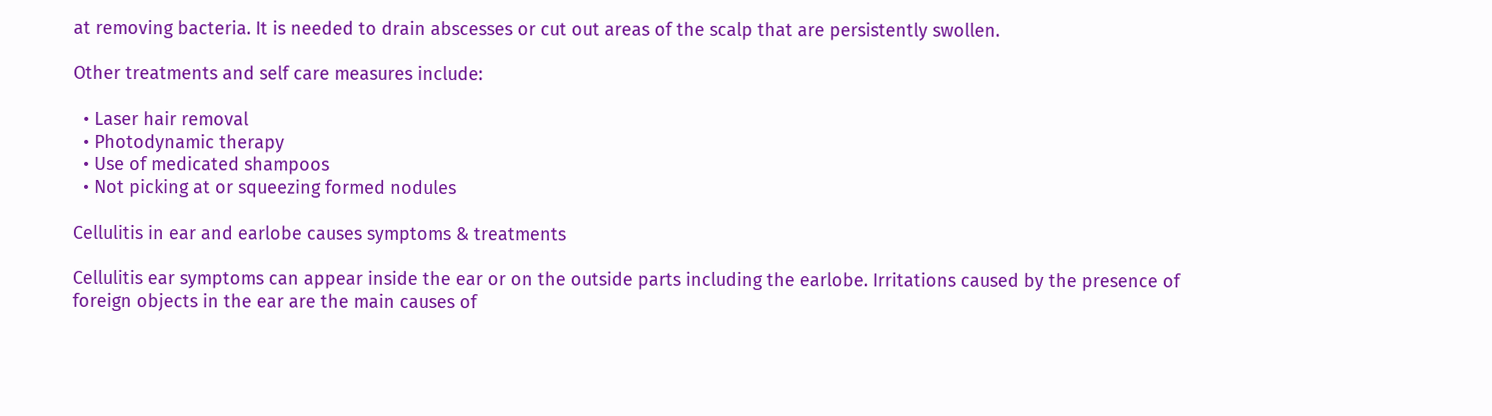at removing bacteria. It is needed to drain abscesses or cut out areas of the scalp that are persistently swollen.

Other treatments and self care measures include:

  • Laser hair removal
  • Photodynamic therapy
  • Use of medicated shampoos
  • Not picking at or squeezing formed nodules

Cellulitis in ear and earlobe causes symptoms & treatments

Cellulitis ear symptoms can appear inside the ear or on the outside parts including the earlobe. Irritations caused by the presence of foreign objects in the ear are the main causes of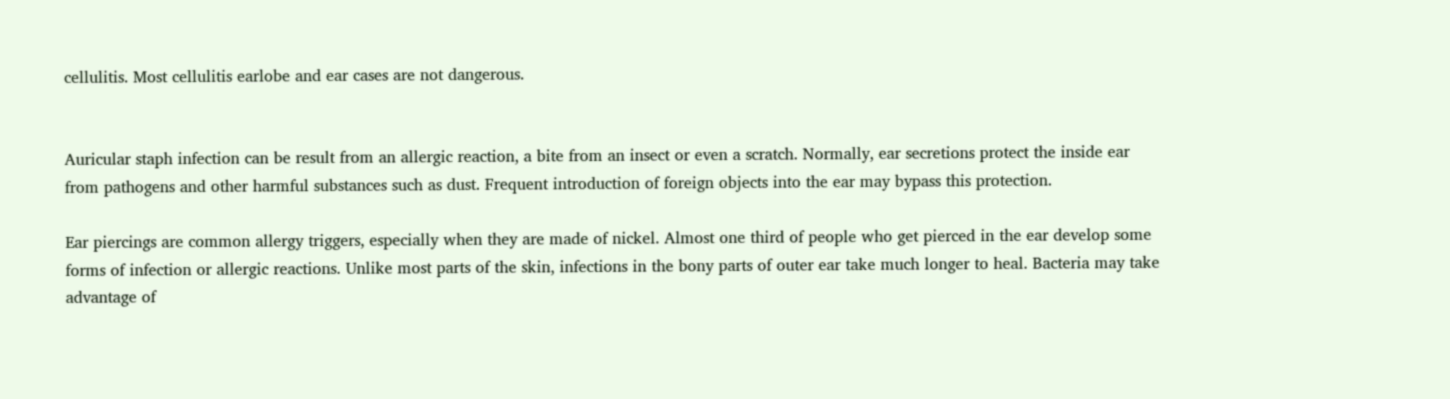cellulitis. Most cellulitis earlobe and ear cases are not dangerous.


Auricular staph infection can be result from an allergic reaction, a bite from an insect or even a scratch. Normally, ear secretions protect the inside ear from pathogens and other harmful substances such as dust. Frequent introduction of foreign objects into the ear may bypass this protection.

Ear piercings are common allergy triggers, especially when they are made of nickel. Almost one third of people who get pierced in the ear develop some forms of infection or allergic reactions. Unlike most parts of the skin, infections in the bony parts of outer ear take much longer to heal. Bacteria may take advantage of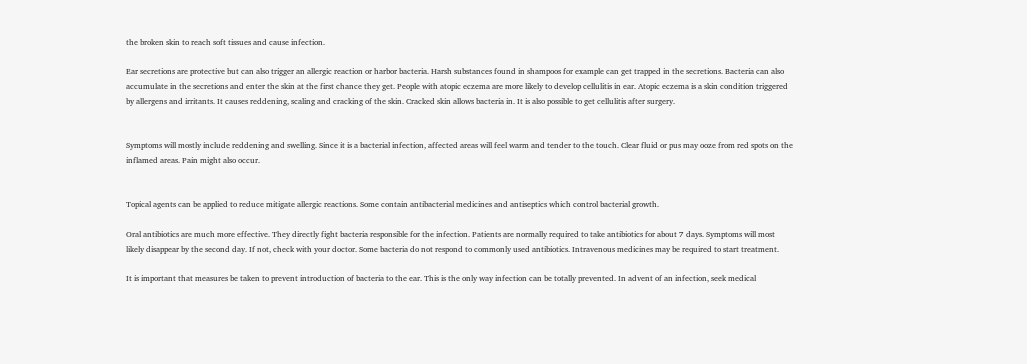the broken skin to reach soft tissues and cause infection.

Ear secretions are protective but can also trigger an allergic reaction or harbor bacteria. Harsh substances found in shampoos for example can get trapped in the secretions. Bacteria can also accumulate in the secretions and enter the skin at the first chance they get. People with atopic eczema are more likely to develop cellulitis in ear. Atopic eczema is a skin condition triggered by allergens and irritants. It causes reddening, scaling and cracking of the skin. Cracked skin allows bacteria in. It is also possible to get cellulitis after surgery.


Symptoms will mostly include reddening and swelling. Since it is a bacterial infection, affected areas will feel warm and tender to the touch. Clear fluid or pus may ooze from red spots on the inflamed areas. Pain might also occur.


Topical agents can be applied to reduce mitigate allergic reactions. Some contain antibacterial medicines and antiseptics which control bacterial growth.

Oral antibiotics are much more effective. They directly fight bacteria responsible for the infection. Patients are normally required to take antibiotics for about 7 days. Symptoms will most likely disappear by the second day. If not, check with your doctor. Some bacteria do not respond to commonly used antibiotics. Intravenous medicines may be required to start treatment.

It is important that measures be taken to prevent introduction of bacteria to the ear. This is the only way infection can be totally prevented. In advent of an infection, seek medical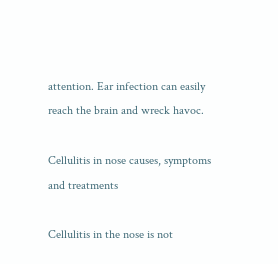attention. Ear infection can easily reach the brain and wreck havoc.

Cellulitis in nose causes, symptoms and treatments

Cellulitis in the nose is not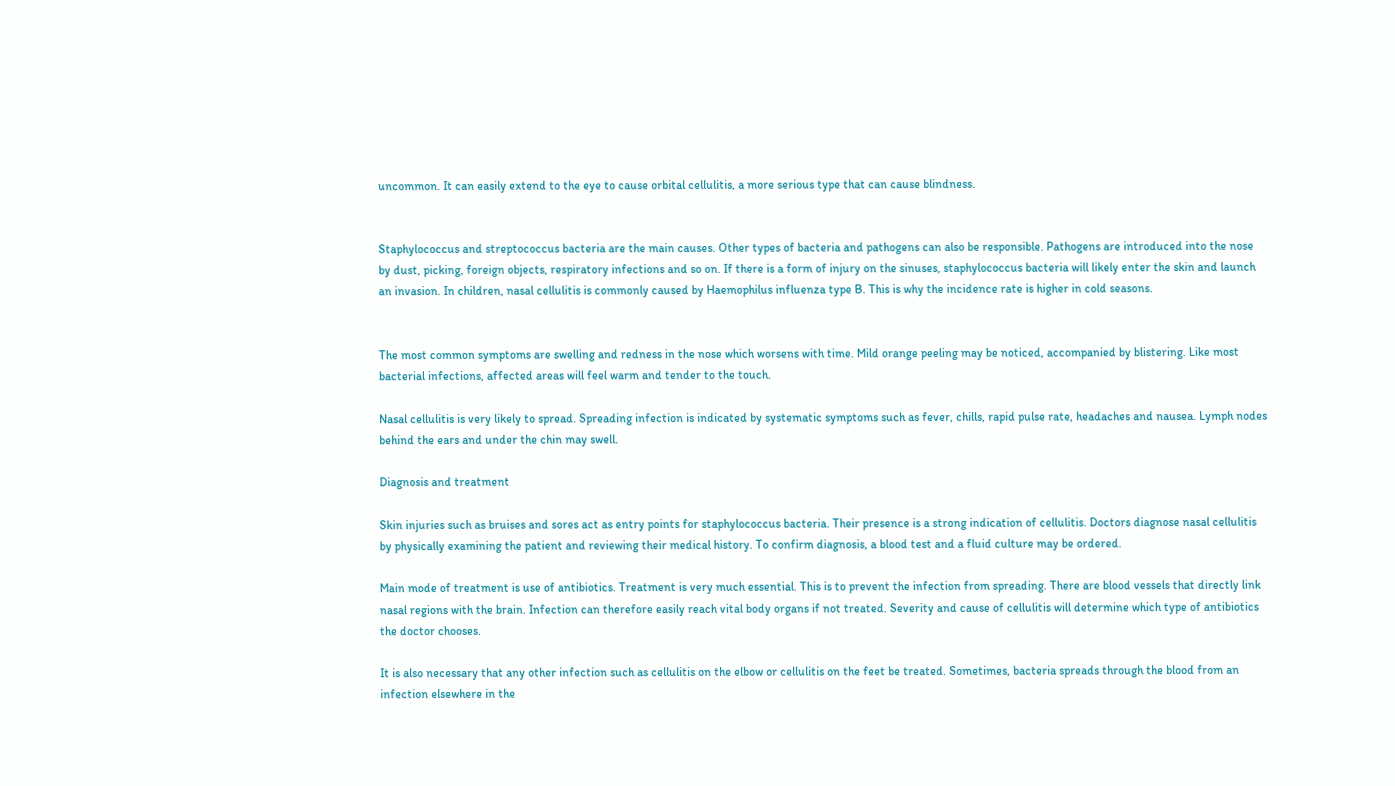uncommon. It can easily extend to the eye to cause orbital cellulitis, a more serious type that can cause blindness.


Staphylococcus and streptococcus bacteria are the main causes. Other types of bacteria and pathogens can also be responsible. Pathogens are introduced into the nose by dust, picking, foreign objects, respiratory infections and so on. If there is a form of injury on the sinuses, staphylococcus bacteria will likely enter the skin and launch an invasion. In children, nasal cellulitis is commonly caused by Haemophilus influenza type B. This is why the incidence rate is higher in cold seasons.


The most common symptoms are swelling and redness in the nose which worsens with time. Mild orange peeling may be noticed, accompanied by blistering. Like most bacterial infections, affected areas will feel warm and tender to the touch.

Nasal cellulitis is very likely to spread. Spreading infection is indicated by systematic symptoms such as fever, chills, rapid pulse rate, headaches and nausea. Lymph nodes behind the ears and under the chin may swell.

Diagnosis and treatment

Skin injuries such as bruises and sores act as entry points for staphylococcus bacteria. Their presence is a strong indication of cellulitis. Doctors diagnose nasal cellulitis by physically examining the patient and reviewing their medical history. To confirm diagnosis, a blood test and a fluid culture may be ordered.

Main mode of treatment is use of antibiotics. Treatment is very much essential. This is to prevent the infection from spreading. There are blood vessels that directly link nasal regions with the brain. Infection can therefore easily reach vital body organs if not treated. Severity and cause of cellulitis will determine which type of antibiotics the doctor chooses.

It is also necessary that any other infection such as cellulitis on the elbow or cellulitis on the feet be treated. Sometimes, bacteria spreads through the blood from an infection elsewhere in the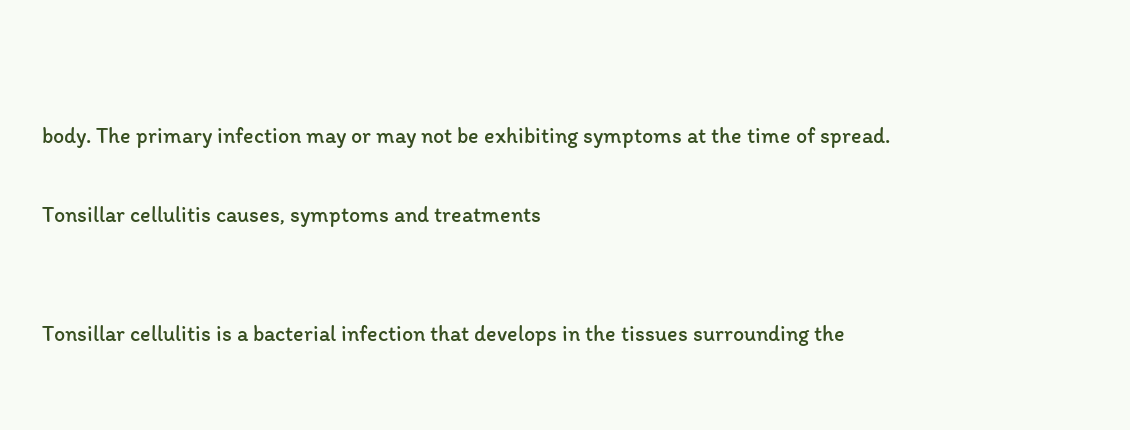body. The primary infection may or may not be exhibiting symptoms at the time of spread.

Tonsillar cellulitis causes, symptoms and treatments


Tonsillar cellulitis is a bacterial infection that develops in the tissues surrounding the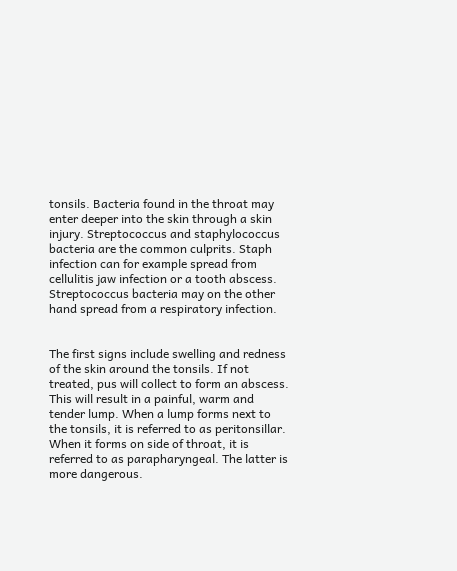tonsils. Bacteria found in the throat may enter deeper into the skin through a skin injury. Streptococcus and staphylococcus bacteria are the common culprits. Staph infection can for example spread from cellulitis jaw infection or a tooth abscess. Streptococcus bacteria may on the other hand spread from a respiratory infection.


The first signs include swelling and redness of the skin around the tonsils. If not treated, pus will collect to form an abscess. This will result in a painful, warm and tender lump. When a lump forms next to the tonsils, it is referred to as peritonsillar. When it forms on side of throat, it is referred to as parapharyngeal. The latter is more dangerous.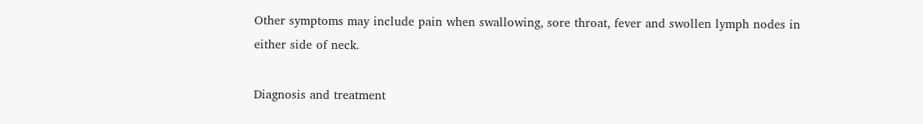Other symptoms may include pain when swallowing, sore throat, fever and swollen lymph nodes in either side of neck.

Diagnosis and treatment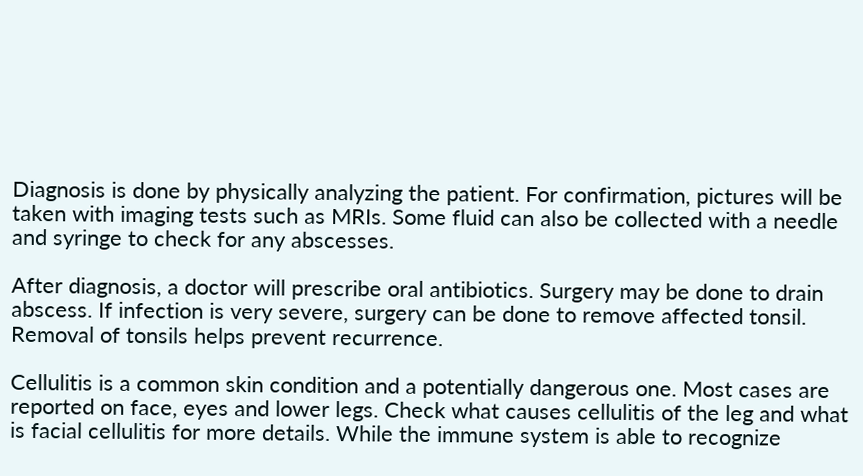Diagnosis is done by physically analyzing the patient. For confirmation, pictures will be taken with imaging tests such as MRIs. Some fluid can also be collected with a needle and syringe to check for any abscesses.

After diagnosis, a doctor will prescribe oral antibiotics. Surgery may be done to drain abscess. If infection is very severe, surgery can be done to remove affected tonsil. Removal of tonsils helps prevent recurrence.

Cellulitis is a common skin condition and a potentially dangerous one. Most cases are reported on face, eyes and lower legs. Check what causes cellulitis of the leg and what is facial cellulitis for more details. While the immune system is able to recognize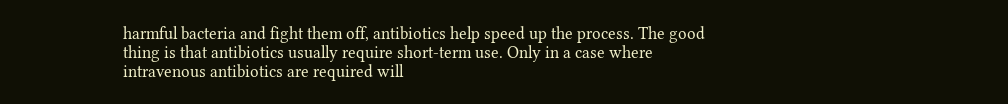harmful bacteria and fight them off, antibiotics help speed up the process. The good thing is that antibiotics usually require short-term use. Only in a case where intravenous antibiotics are required will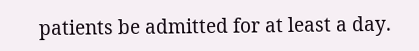patients be admitted for at least a day.